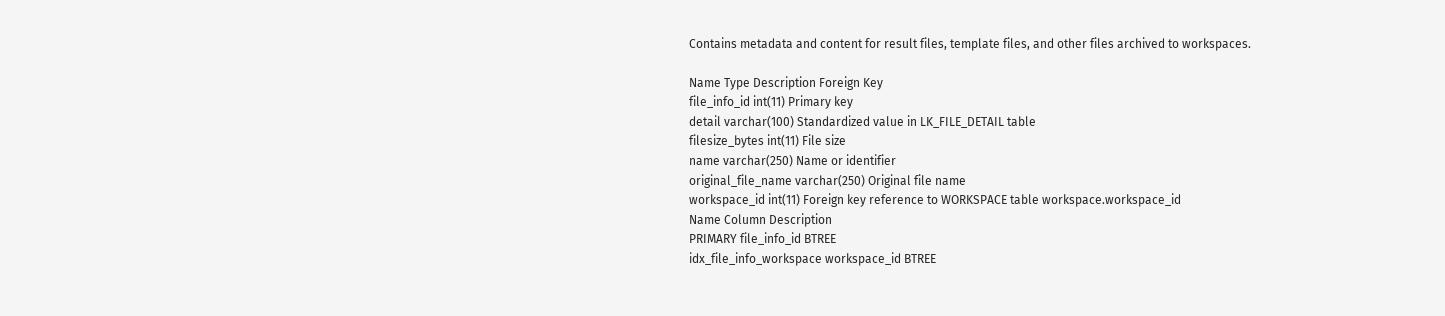Contains metadata and content for result files, template files, and other files archived to workspaces.

Name Type Description Foreign Key
file_info_id int(11) Primary key
detail varchar(100) Standardized value in LK_FILE_DETAIL table
filesize_bytes int(11) File size
name varchar(250) Name or identifier
original_file_name varchar(250) Original file name
workspace_id int(11) Foreign key reference to WORKSPACE table workspace.workspace_id
Name Column Description
PRIMARY file_info_id BTREE
idx_file_info_workspace workspace_id BTREE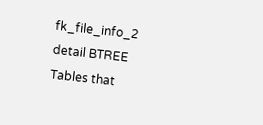fk_file_info_2 detail BTREE
Tables that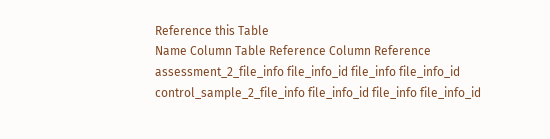Reference this Table
Name Column Table Reference Column Reference
assessment_2_file_info file_info_id file_info file_info_id
control_sample_2_file_info file_info_id file_info file_info_id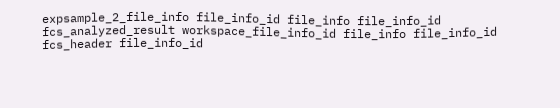expsample_2_file_info file_info_id file_info file_info_id
fcs_analyzed_result workspace_file_info_id file_info file_info_id
fcs_header file_info_id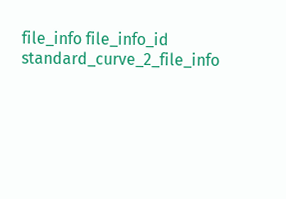file_info file_info_id
standard_curve_2_file_info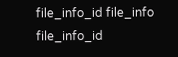file_info_id file_info file_info_id